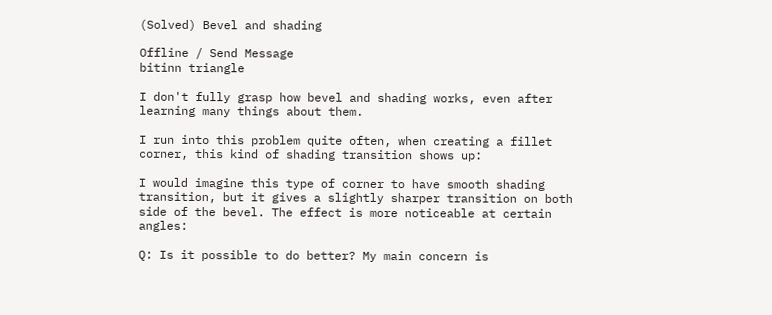(Solved) Bevel and shading

Offline / Send Message
bitinn triangle

I don't fully grasp how bevel and shading works, even after learning many things about them.

I run into this problem quite often, when creating a fillet corner, this kind of shading transition shows up:

I would imagine this type of corner to have smooth shading transition, but it gives a slightly sharper transition on both side of the bevel. The effect is more noticeable at certain angles:

Q: Is it possible to do better? My main concern is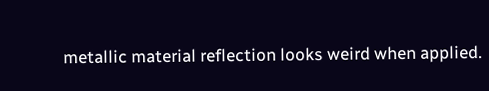metallic material reflection looks weird when applied.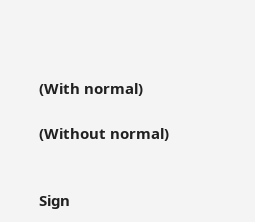(With normal)

(Without normal)


Sign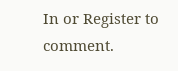In or Register to comment.